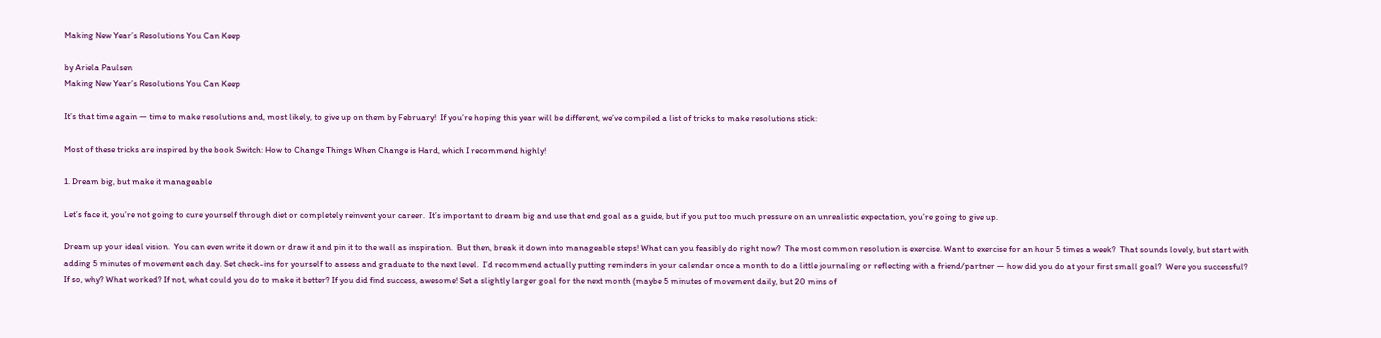Making New Year’s Resolutions You Can Keep

by Ariela Paulsen
Making New Year’s Resolutions You Can Keep

It’s that time again — time to make resolutions and, most likely, to give up on them by February!  If you’re hoping this year will be different, we’ve compiled a list of tricks to make resolutions stick:

Most of these tricks are inspired by the book Switch: How to Change Things When Change is Hard, which I recommend highly!

1. Dream big, but make it manageable

Let’s face it, you’re not going to cure yourself through diet or completely reinvent your career.  It’s important to dream big and use that end goal as a guide, but if you put too much pressure on an unrealistic expectation, you’re going to give up.

Dream up your ideal vision.  You can even write it down or draw it and pin it to the wall as inspiration.  But then, break it down into manageable steps! What can you feasibly do right now?  The most common resolution is exercise. Want to exercise for an hour 5 times a week?  That sounds lovely, but start with adding 5 minutes of movement each day. Set check-ins for yourself to assess and graduate to the next level.  I’d recommend actually putting reminders in your calendar once a month to do a little journaling or reflecting with a friend/partner — how did you do at your first small goal?  Were you successful? If so, why? What worked? If not, what could you do to make it better? If you did find success, awesome! Set a slightly larger goal for the next month (maybe 5 minutes of movement daily, but 20 mins of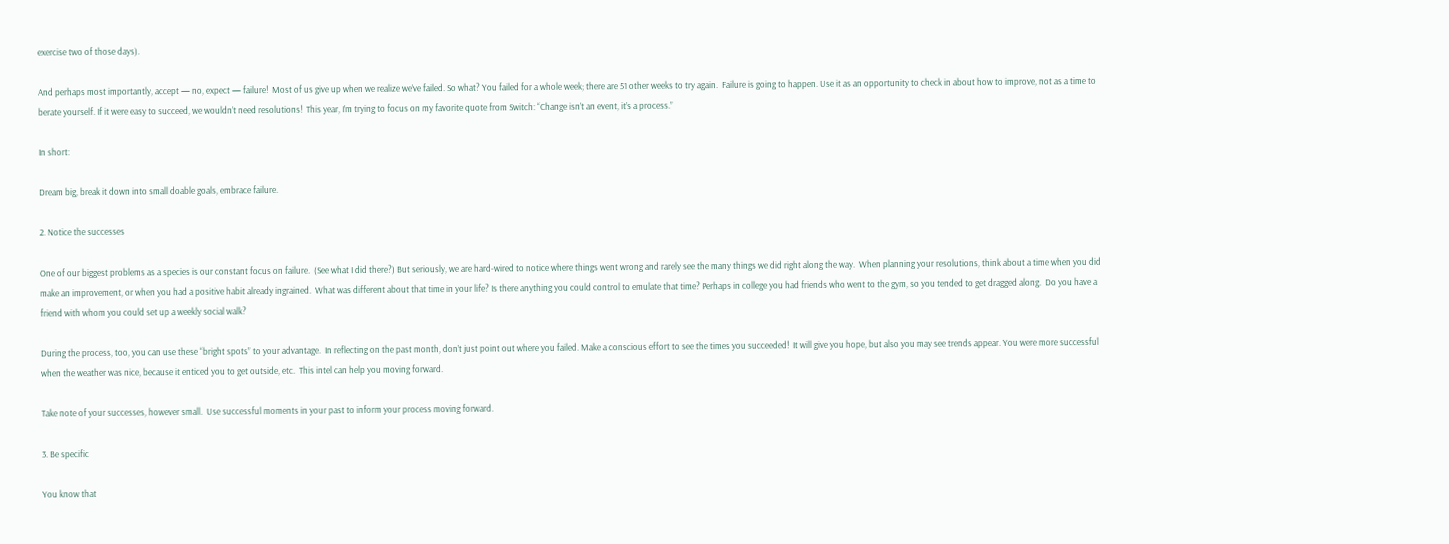exercise two of those days).

And perhaps most importantly, accept — no, expect — failure!  Most of us give up when we realize we’ve failed. So what? You failed for a whole week; there are 51 other weeks to try again.  Failure is going to happen. Use it as an opportunity to check in about how to improve, not as a time to berate yourself. If it were easy to succeed, we wouldn’t need resolutions!  This year, I’m trying to focus on my favorite quote from Switch: “Change isn’t an event, it’s a process.”

In short:

Dream big, break it down into small doable goals, embrace failure.

2. Notice the successes

One of our biggest problems as a species is our constant focus on failure.  (See what I did there?) But seriously, we are hard-wired to notice where things went wrong and rarely see the many things we did right along the way.  When planning your resolutions, think about a time when you did make an improvement, or when you had a positive habit already ingrained.  What was different about that time in your life? Is there anything you could control to emulate that time? Perhaps in college you had friends who went to the gym, so you tended to get dragged along.  Do you have a friend with whom you could set up a weekly social walk?

During the process, too, you can use these “bright spots” to your advantage.  In reflecting on the past month, don’t just point out where you failed. Make a conscious effort to see the times you succeeded!  It will give you hope, but also you may see trends appear. You were more successful when the weather was nice, because it enticed you to get outside, etc.  This intel can help you moving forward.

Take note of your successes, however small.  Use successful moments in your past to inform your process moving forward.

3. Be specific

You know that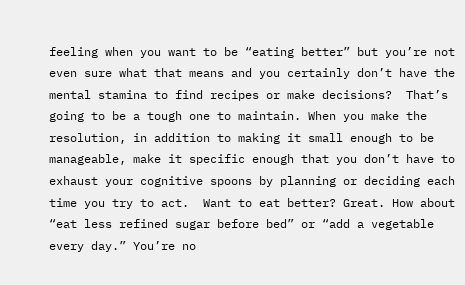feeling when you want to be “eating better” but you’re not even sure what that means and you certainly don’t have the mental stamina to find recipes or make decisions?  That’s going to be a tough one to maintain. When you make the resolution, in addition to making it small enough to be manageable, make it specific enough that you don’t have to exhaust your cognitive spoons by planning or deciding each time you try to act.  Want to eat better? Great. How about “eat less refined sugar before bed” or “add a vegetable every day.” You’re no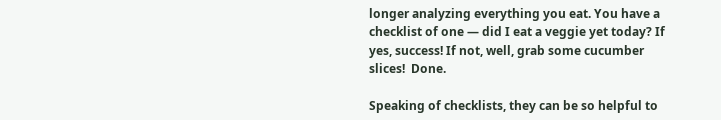longer analyzing everything you eat. You have a checklist of one — did I eat a veggie yet today? If yes, success! If not, well, grab some cucumber slices!  Done.

Speaking of checklists, they can be so helpful to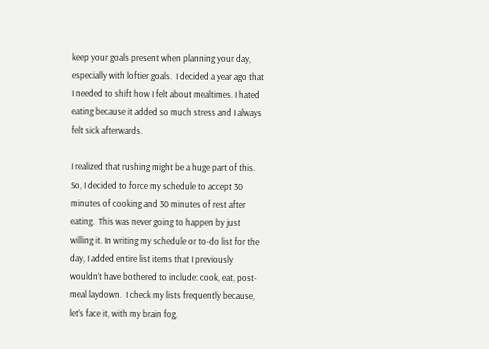keep your goals present when planning your day, especially with loftier goals.  I decided a year ago that I needed to shift how I felt about mealtimes. I hated eating because it added so much stress and I always felt sick afterwards.

I realized that rushing might be a huge part of this.  So, I decided to force my schedule to accept 30 minutes of cooking and 30 minutes of rest after eating.  This was never going to happen by just willing it. In writing my schedule or to-do list for the day, I added entire list items that I previously wouldn’t have bothered to include: cook, eat, post-meal laydown.  I check my lists frequently because, let’s face it, with my brain fog,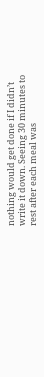nothing would get done if I didn’t write it down. Seeing 30 minutes to rest after each meal was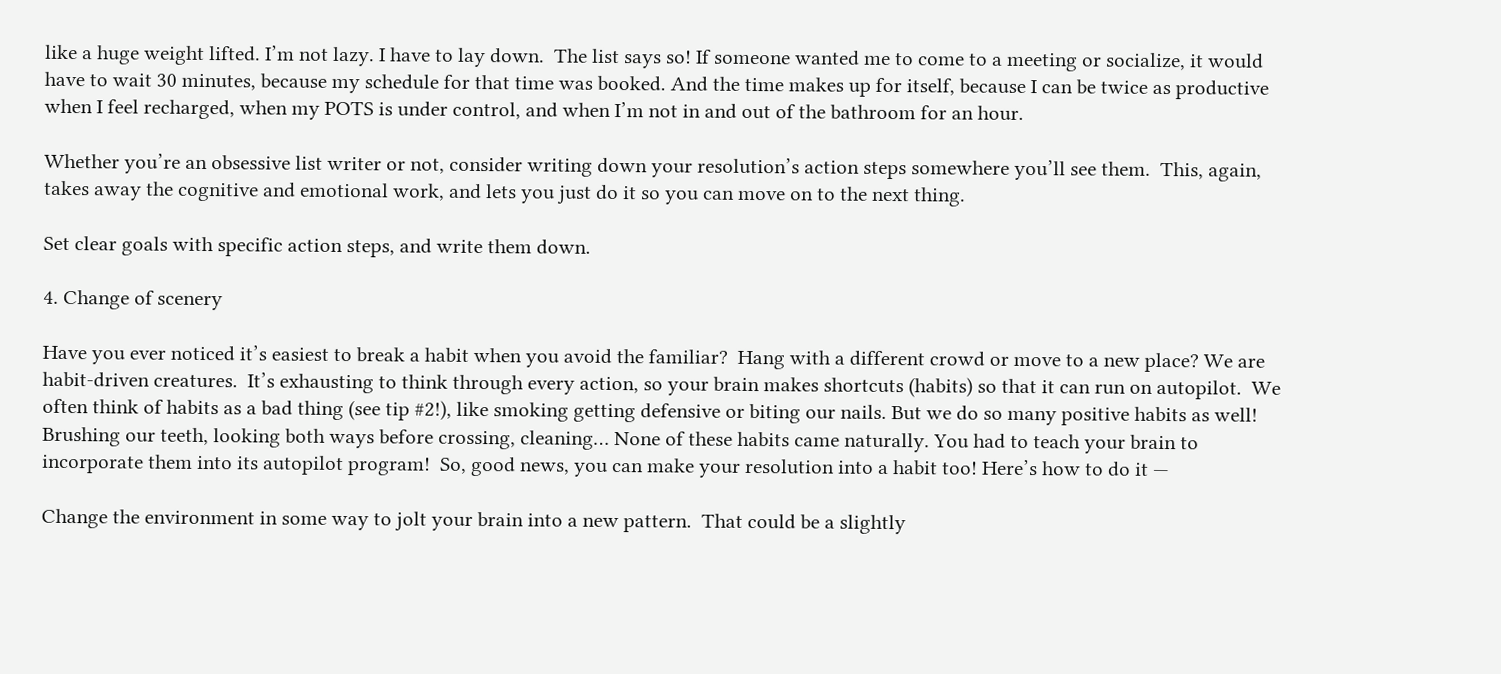like a huge weight lifted. I’m not lazy. I have to lay down.  The list says so! If someone wanted me to come to a meeting or socialize, it would have to wait 30 minutes, because my schedule for that time was booked. And the time makes up for itself, because I can be twice as productive when I feel recharged, when my POTS is under control, and when I’m not in and out of the bathroom for an hour.

Whether you’re an obsessive list writer or not, consider writing down your resolution’s action steps somewhere you’ll see them.  This, again, takes away the cognitive and emotional work, and lets you just do it so you can move on to the next thing.

Set clear goals with specific action steps, and write them down.

4. Change of scenery

Have you ever noticed it’s easiest to break a habit when you avoid the familiar?  Hang with a different crowd or move to a new place? We are habit-driven creatures.  It’s exhausting to think through every action, so your brain makes shortcuts (habits) so that it can run on autopilot.  We often think of habits as a bad thing (see tip #2!), like smoking getting defensive or biting our nails. But we do so many positive habits as well!  Brushing our teeth, looking both ways before crossing, cleaning… None of these habits came naturally. You had to teach your brain to incorporate them into its autopilot program!  So, good news, you can make your resolution into a habit too! Here’s how to do it —

Change the environment in some way to jolt your brain into a new pattern.  That could be a slightly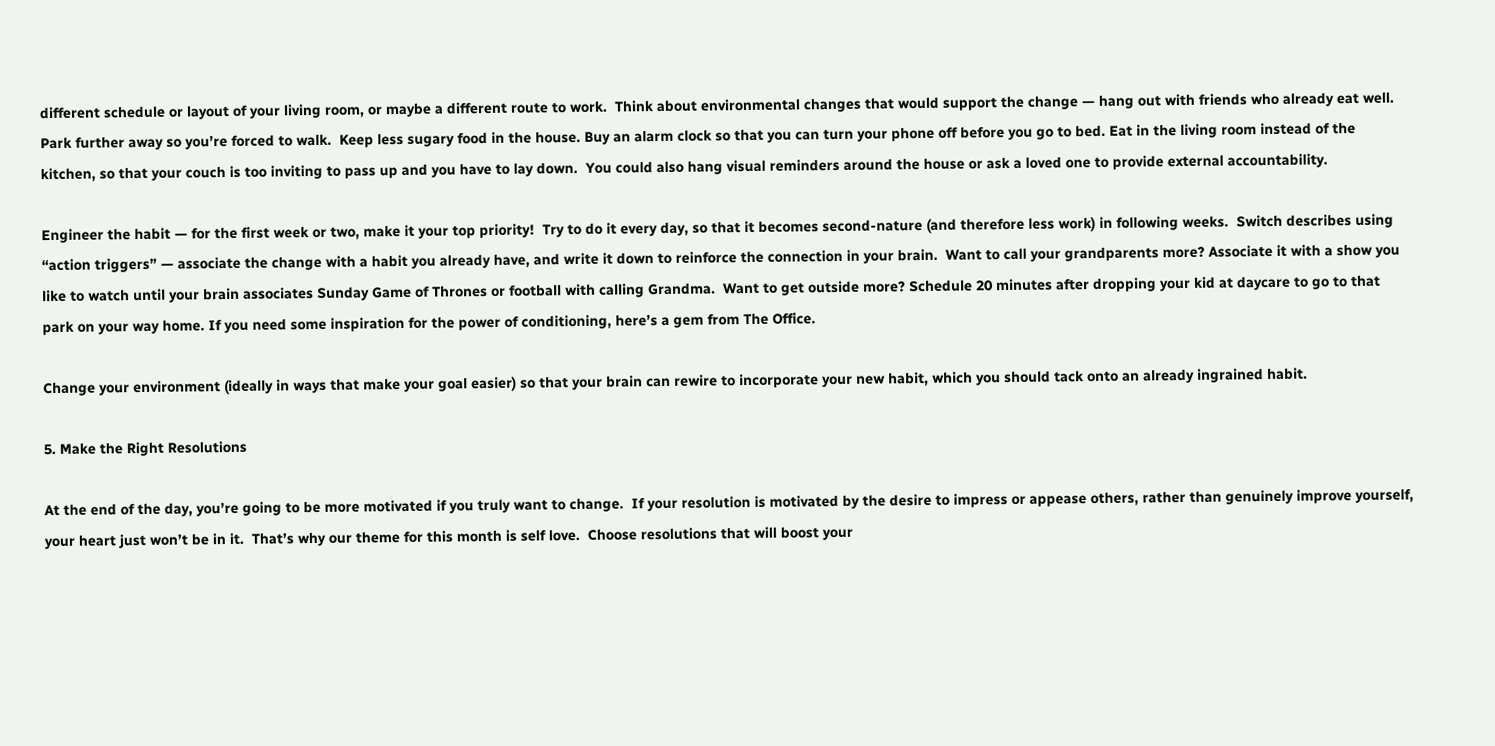different schedule or layout of your living room, or maybe a different route to work.  Think about environmental changes that would support the change — hang out with friends who already eat well. Park further away so you’re forced to walk.  Keep less sugary food in the house. Buy an alarm clock so that you can turn your phone off before you go to bed. Eat in the living room instead of the kitchen, so that your couch is too inviting to pass up and you have to lay down.  You could also hang visual reminders around the house or ask a loved one to provide external accountability.

Engineer the habit — for the first week or two, make it your top priority!  Try to do it every day, so that it becomes second-nature (and therefore less work) in following weeks.  Switch describes using “action triggers” — associate the change with a habit you already have, and write it down to reinforce the connection in your brain.  Want to call your grandparents more? Associate it with a show you like to watch until your brain associates Sunday Game of Thrones or football with calling Grandma.  Want to get outside more? Schedule 20 minutes after dropping your kid at daycare to go to that park on your way home. If you need some inspiration for the power of conditioning, here’s a gem from The Office.

Change your environment (ideally in ways that make your goal easier) so that your brain can rewire to incorporate your new habit, which you should tack onto an already ingrained habit.

5. Make the Right Resolutions

At the end of the day, you’re going to be more motivated if you truly want to change.  If your resolution is motivated by the desire to impress or appease others, rather than genuinely improve yourself, your heart just won’t be in it.  That’s why our theme for this month is self love.  Choose resolutions that will boost your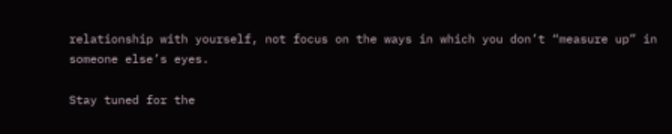relationship with yourself, not focus on the ways in which you don’t “measure up” in someone else’s eyes.

Stay tuned for the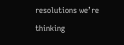resolutions we’re thinking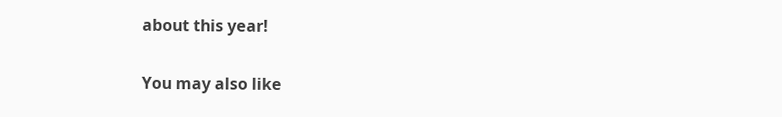about this year!

You may also like